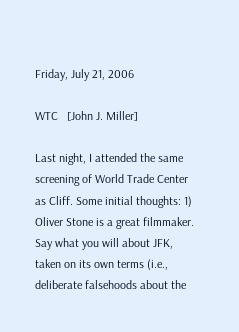Friday, July 21, 2006

WTC   [John J. Miller]

Last night, I attended the same screening of World Trade Center as Cliff. Some initial thoughts: 1) Oliver Stone is a great filmmaker. Say what you will about JFK, taken on its own terms (i.e., deliberate falsehoods about the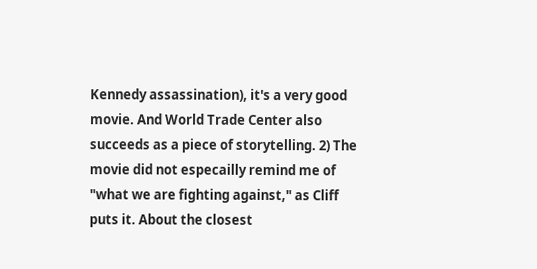Kennedy assassination), it's a very good movie. And World Trade Center also succeeds as a piece of storytelling. 2) The movie did not especailly remind me of "what we are fighting against," as Cliff puts it. About the closest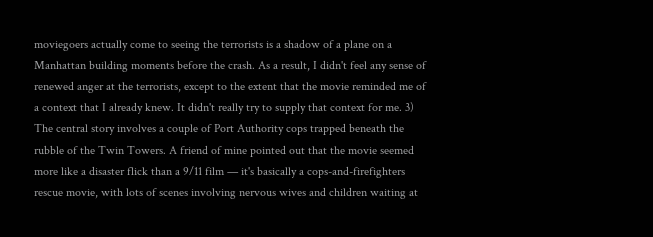moviegoers actually come to seeing the terrorists is a shadow of a plane on a Manhattan building moments before the crash. As a result, I didn't feel any sense of renewed anger at the terrorists, except to the extent that the movie reminded me of a context that I already knew. It didn't really try to supply that context for me. 3) The central story involves a couple of Port Authority cops trapped beneath the rubble of the Twin Towers. A friend of mine pointed out that the movie seemed more like a disaster flick than a 9/11 film — it's basically a cops-and-firefighters rescue movie, with lots of scenes involving nervous wives and children waiting at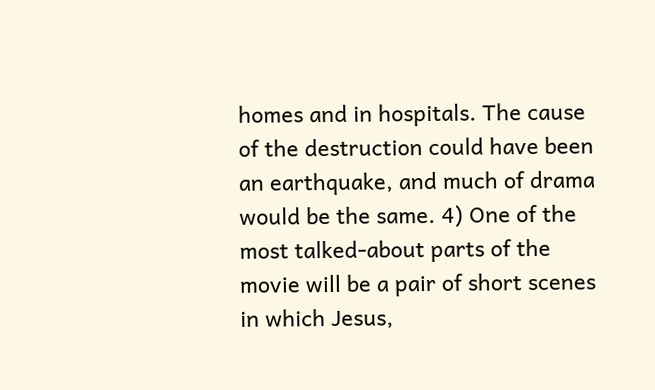homes and in hospitals. The cause of the destruction could have been an earthquake, and much of drama would be the same. 4) One of the most talked-about parts of the movie will be a pair of short scenes in which Jesus,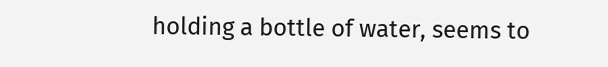holding a bottle of water, seems to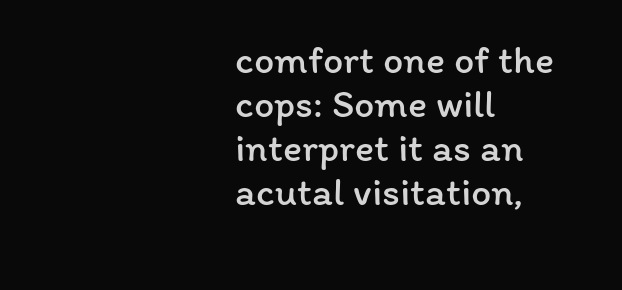comfort one of the cops: Some will interpret it as an acutal visitation,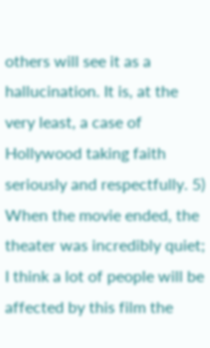others will see it as a hallucination. It is, at the very least, a case of Hollywood taking faith seriously and respectfully. 5) When the movie ended, the theater was incredibly quiet; I think a lot of people will be affected by this film the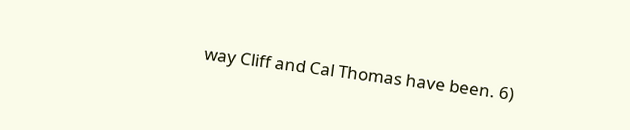way Cliff and Cal Thomas have been. 6)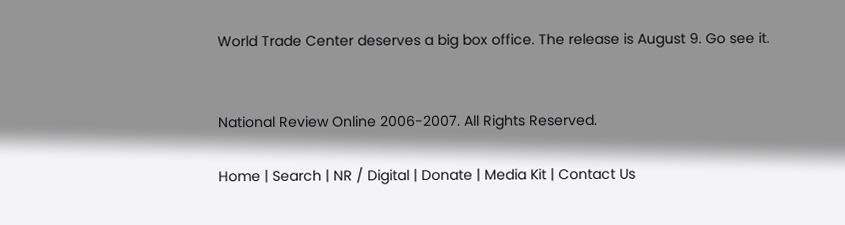World Trade Center deserves a big box office. The release is August 9. Go see it.


National Review Online 2006-2007. All Rights Reserved.

Home | Search | NR / Digital | Donate | Media Kit | Contact Us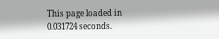This page loaded in 0.031724 seconds.